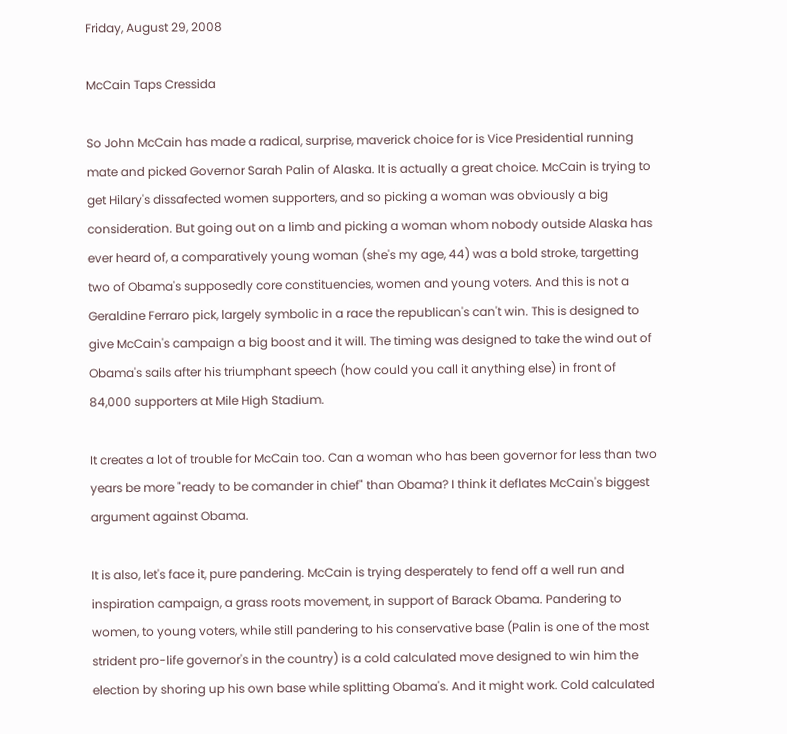Friday, August 29, 2008

McCain Taps Cressida

So John McCain has made a radical, surprise, maverick choice for is Vice Presidential running mate and picked Governor Sarah Palin of Alaska. It is actually a great choice. McCain is trying to get Hilary's dissafected women supporters, and so picking a woman was obviously a big consideration. But going out on a limb and picking a woman whom nobody outside Alaska has ever heard of, a comparatively young woman (she's my age, 44) was a bold stroke, targetting two of Obama's supposedly core constituencies, women and young voters. And this is not a Geraldine Ferraro pick, largely symbolic in a race the republican's can't win. This is designed to give McCain's campaign a big boost and it will. The timing was designed to take the wind out of Obama's sails after his triumphant speech (how could you call it anything else) in front of 84,000 supporters at Mile High Stadium.

It creates a lot of trouble for McCain too. Can a woman who has been governor for less than two years be more "ready to be comander in chief" than Obama? I think it deflates McCain's biggest argument against Obama.

It is also, let's face it, pure pandering. McCain is trying desperately to fend off a well run and inspiration campaign, a grass roots movement, in support of Barack Obama. Pandering to women, to young voters, while still pandering to his conservative base (Palin is one of the most strident pro-life governor's in the country) is a cold calculated move designed to win him the election by shoring up his own base while splitting Obama's. And it might work. Cold calculated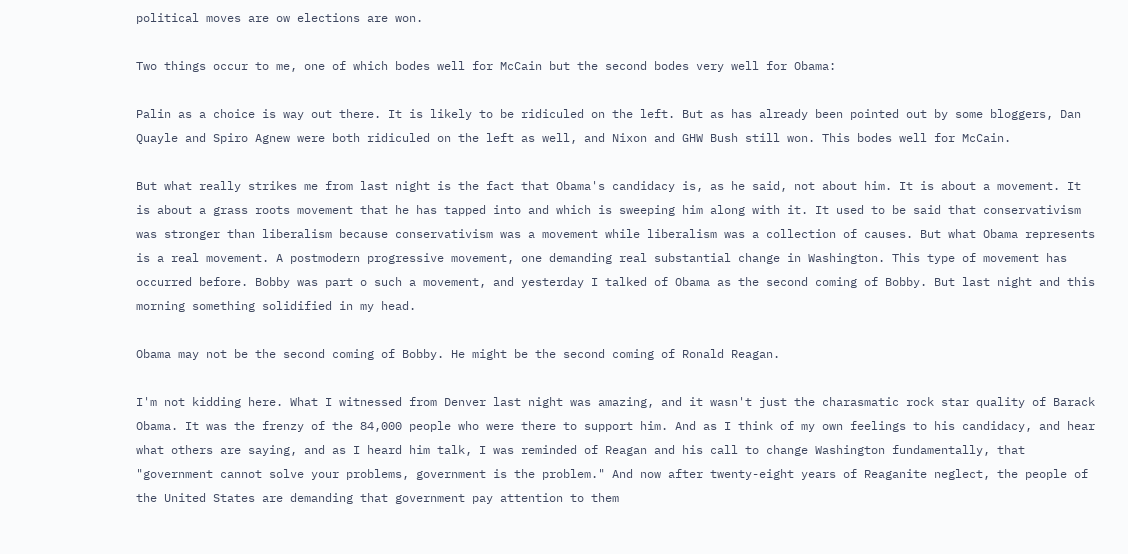political moves are ow elections are won.

Two things occur to me, one of which bodes well for McCain but the second bodes very well for Obama:

Palin as a choice is way out there. It is likely to be ridiculed on the left. But as has already been pointed out by some bloggers, Dan Quayle and Spiro Agnew were both ridiculed on the left as well, and Nixon and GHW Bush still won. This bodes well for McCain.

But what really strikes me from last night is the fact that Obama's candidacy is, as he said, not about him. It is about a movement. It is about a grass roots movement that he has tapped into and which is sweeping him along with it. It used to be said that conservativism was stronger than liberalism because conservativism was a movement while liberalism was a collection of causes. But what Obama represents is a real movement. A postmodern progressive movement, one demanding real substantial change in Washington. This type of movement has occurred before. Bobby was part o such a movement, and yesterday I talked of Obama as the second coming of Bobby. But last night and this morning something solidified in my head.

Obama may not be the second coming of Bobby. He might be the second coming of Ronald Reagan.

I'm not kidding here. What I witnessed from Denver last night was amazing, and it wasn't just the charasmatic rock star quality of Barack Obama. It was the frenzy of the 84,000 people who were there to support him. And as I think of my own feelings to his candidacy, and hear what others are saying, and as I heard him talk, I was reminded of Reagan and his call to change Washington fundamentally, that "government cannot solve your problems, government is the problem." And now after twenty-eight years of Reaganite neglect, the people of the United States are demanding that government pay attention to them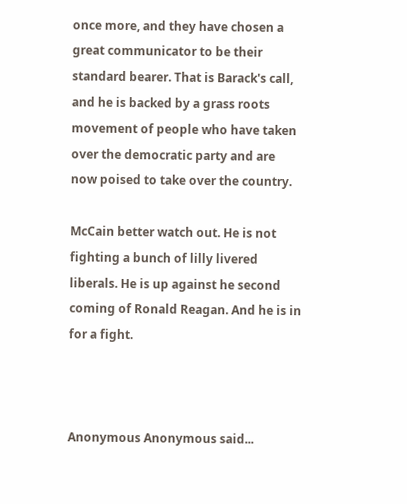once more, and they have chosen a great communicator to be their standard bearer. That is Barack's call, and he is backed by a grass roots movement of people who have taken over the democratic party and are now poised to take over the country.

McCain better watch out. He is not fighting a bunch of lilly livered liberals. He is up against he second coming of Ronald Reagan. And he is in for a fight.



Anonymous Anonymous said...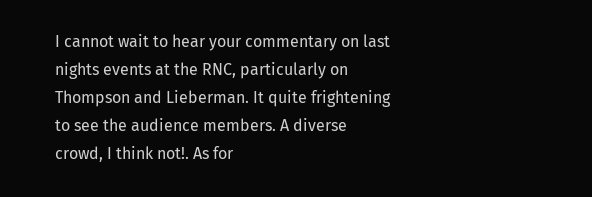I cannot wait to hear your commentary on last nights events at the RNC, particularly on Thompson and Lieberman. It quite frightening to see the audience members. A diverse crowd, I think not!. As for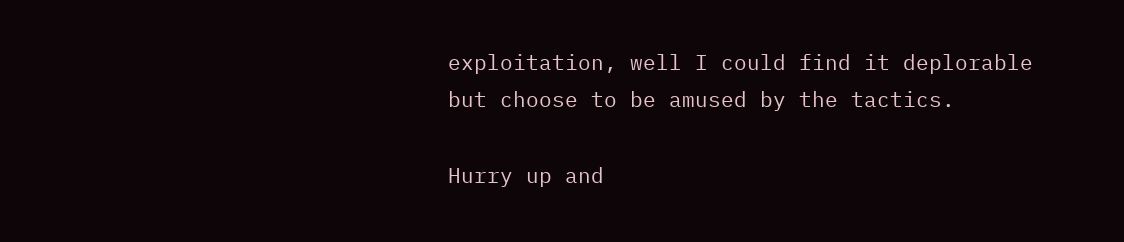exploitation, well I could find it deplorable but choose to be amused by the tactics.

Hurry up and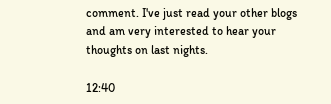comment. I've just read your other blogs and am very interested to hear your thoughts on last nights.

12:40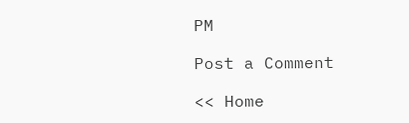PM

Post a Comment

<< Home